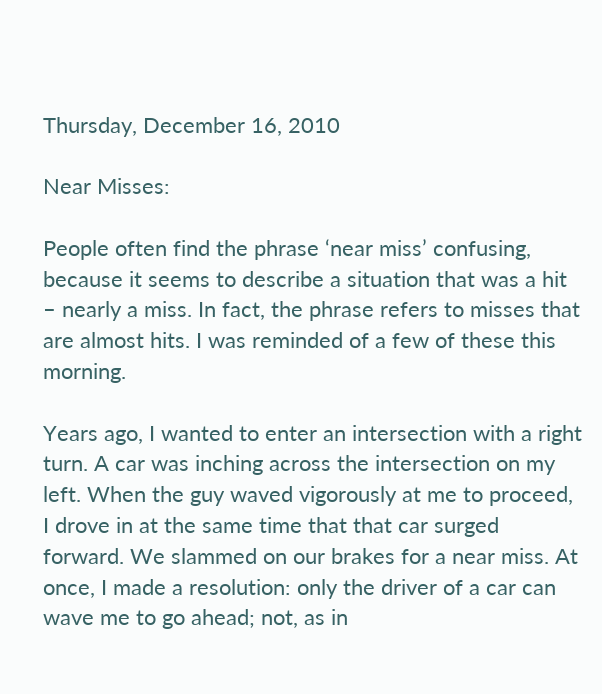Thursday, December 16, 2010

Near Misses:

People often find the phrase ‘near miss’ confusing, because it seems to describe a situation that was a hit – nearly a miss. In fact, the phrase refers to misses that are almost hits. I was reminded of a few of these this morning.

Years ago, I wanted to enter an intersection with a right turn. A car was inching across the intersection on my left. When the guy waved vigorously at me to proceed, I drove in at the same time that that car surged forward. We slammed on our brakes for a near miss. At once, I made a resolution: only the driver of a car can wave me to go ahead; not, as in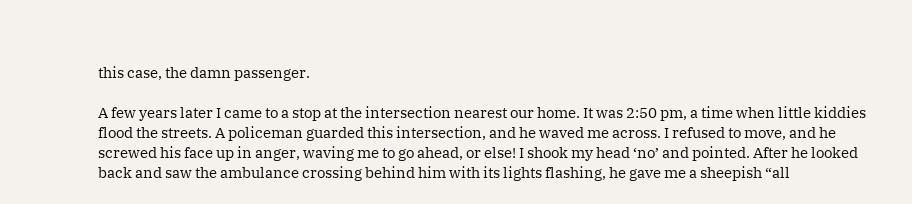this case, the damn passenger.

A few years later I came to a stop at the intersection nearest our home. It was 2:50 pm, a time when little kiddies flood the streets. A policeman guarded this intersection, and he waved me across. I refused to move, and he screwed his face up in anger, waving me to go ahead, or else! I shook my head ‘no’ and pointed. After he looked back and saw the ambulance crossing behind him with its lights flashing, he gave me a sheepish “all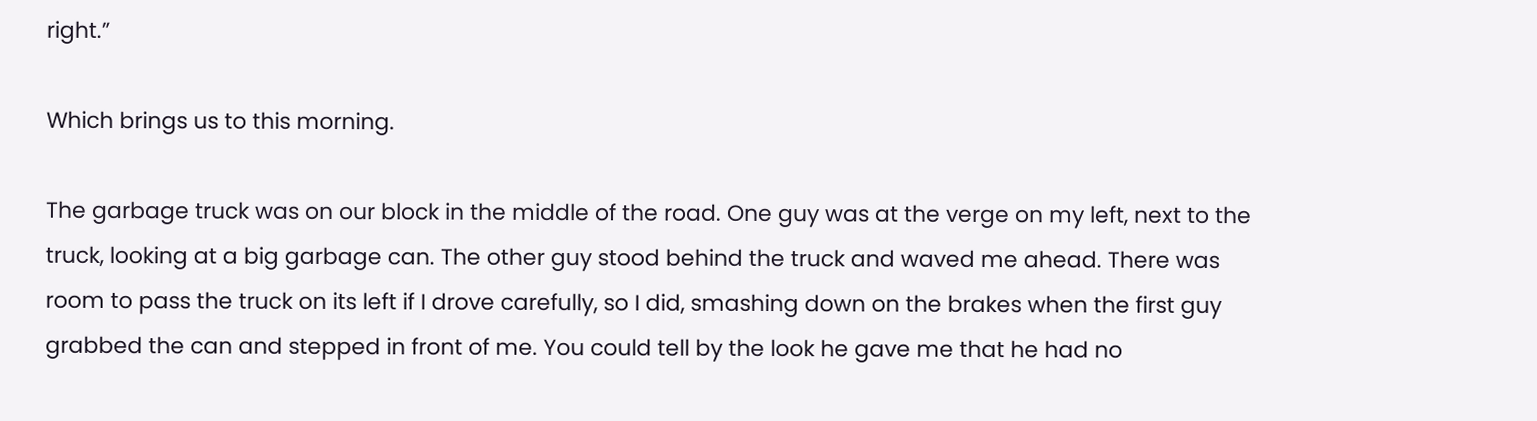right.”

Which brings us to this morning.

The garbage truck was on our block in the middle of the road. One guy was at the verge on my left, next to the truck, looking at a big garbage can. The other guy stood behind the truck and waved me ahead. There was room to pass the truck on its left if I drove carefully, so I did, smashing down on the brakes when the first guy grabbed the can and stepped in front of me. You could tell by the look he gave me that he had no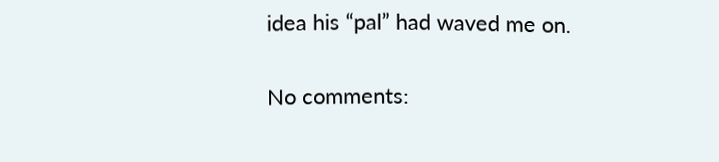idea his “pal” had waved me on.

No comments: